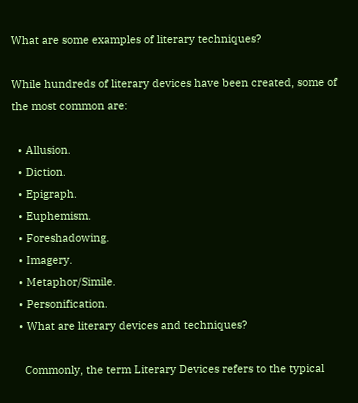What are some examples of literary techniques?

While hundreds of literary devices have been created, some of the most common are:

  • Allusion.
  • Diction.
  • Epigraph.
  • Euphemism.
  • Foreshadowing.
  • Imagery.
  • Metaphor/Simile.
  • Personification.
  • What are literary devices and techniques?

    Commonly, the term Literary Devices refers to the typical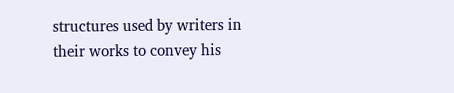structures used by writers in their works to convey his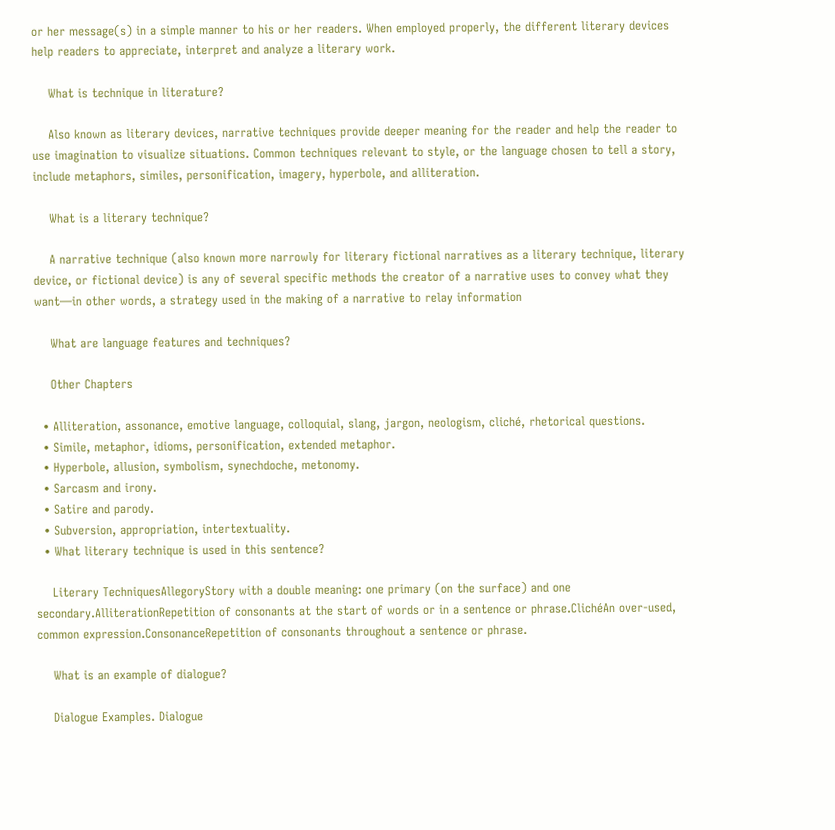or her message(s) in a simple manner to his or her readers. When employed properly, the different literary devices help readers to appreciate, interpret and analyze a literary work.

    What is technique in literature?

    Also known as literary devices, narrative techniques provide deeper meaning for the reader and help the reader to use imagination to visualize situations. Common techniques relevant to style, or the language chosen to tell a story, include metaphors, similes, personification, imagery, hyperbole, and alliteration.

    What is a literary technique?

    A narrative technique (also known more narrowly for literary fictional narratives as a literary technique, literary device, or fictional device) is any of several specific methods the creator of a narrative uses to convey what they want—in other words, a strategy used in the making of a narrative to relay information

    What are language features and techniques?

    Other Chapters

  • Alliteration, assonance, emotive language, colloquial, slang, jargon, neologism, cliché, rhetorical questions.
  • Simile, metaphor, idioms, personification, extended metaphor.
  • Hyperbole, allusion, symbolism, synechdoche, metonomy.
  • Sarcasm and irony.
  • Satire and parody.
  • Subversion, appropriation, intertextuality.
  • What literary technique is used in this sentence?

    Literary TechniquesAllegoryStory with a double meaning: one primary (on the surface) and one secondary.AlliterationRepetition of consonants at the start of words or in a sentence or phrase.ClichéAn over-used, common expression.ConsonanceRepetition of consonants throughout a sentence or phrase.

    What is an example of dialogue?

    Dialogue Examples. Dialogue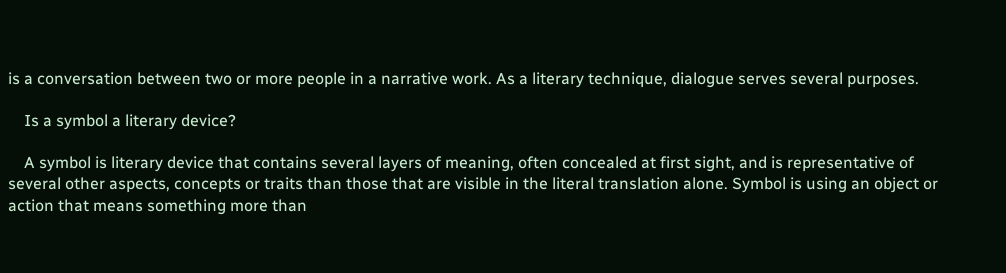is a conversation between two or more people in a narrative work. As a literary technique, dialogue serves several purposes.

    Is a symbol a literary device?

    A symbol is literary device that contains several layers of meaning, often concealed at first sight, and is representative of several other aspects, concepts or traits than those that are visible in the literal translation alone. Symbol is using an object or action that means something more than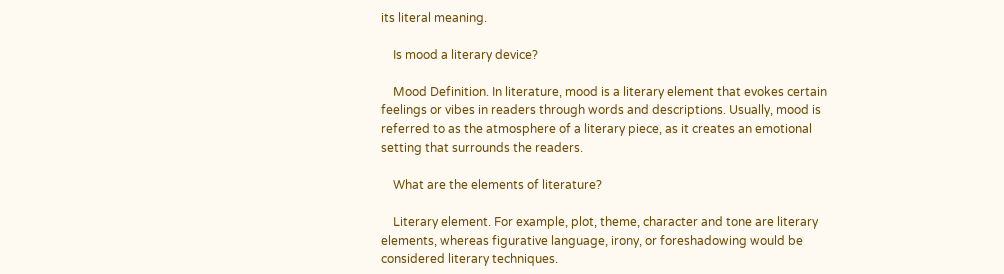its literal meaning.

    Is mood a literary device?

    Mood Definition. In literature, mood is a literary element that evokes certain feelings or vibes in readers through words and descriptions. Usually, mood is referred to as the atmosphere of a literary piece, as it creates an emotional setting that surrounds the readers.

    What are the elements of literature?

    Literary element. For example, plot, theme, character and tone are literary elements, whereas figurative language, irony, or foreshadowing would be considered literary techniques.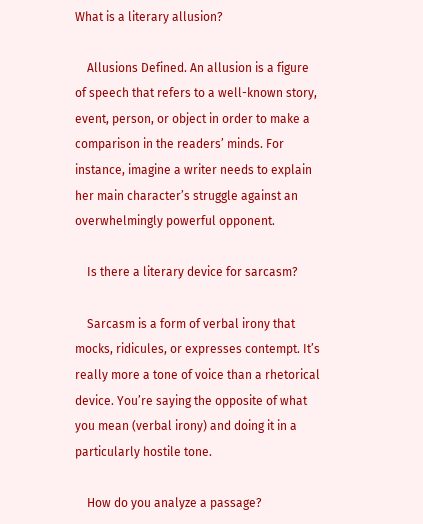What is a literary allusion?

    Allusions Defined. An allusion is a figure of speech that refers to a well-known story, event, person, or object in order to make a comparison in the readers’ minds. For instance, imagine a writer needs to explain her main character’s struggle against an overwhelmingly powerful opponent.

    Is there a literary device for sarcasm?

    Sarcasm is a form of verbal irony that mocks, ridicules, or expresses contempt. It’s really more a tone of voice than a rhetorical device. You’re saying the opposite of what you mean (verbal irony) and doing it in a particularly hostile tone.

    How do you analyze a passage?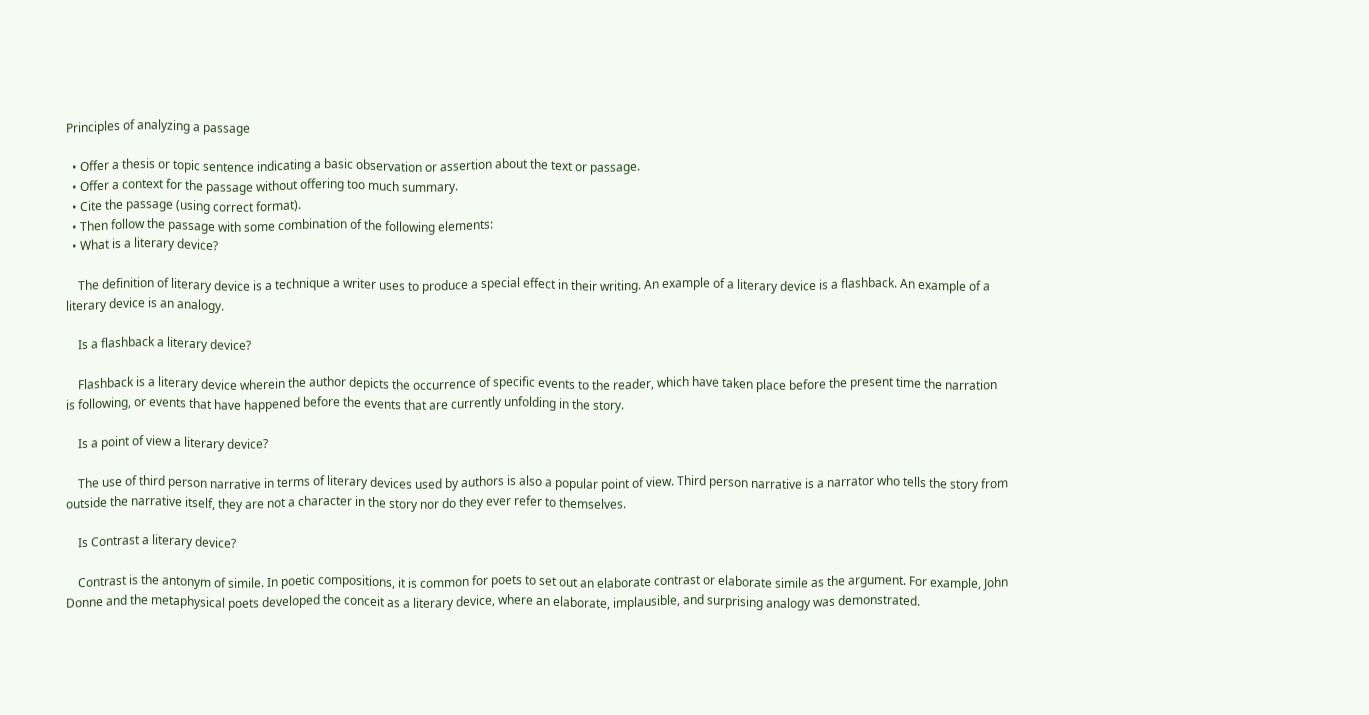Principles of analyzing a passage

  • Offer a thesis or topic sentence indicating a basic observation or assertion about the text or passage.
  • Offer a context for the passage without offering too much summary.
  • Cite the passage (using correct format).
  • Then follow the passage with some combination of the following elements:
  • What is a literary device?

    The definition of literary device is a technique a writer uses to produce a special effect in their writing. An example of a literary device is a flashback. An example of a literary device is an analogy.

    Is a flashback a literary device?

    Flashback is a literary device wherein the author depicts the occurrence of specific events to the reader, which have taken place before the present time the narration is following, or events that have happened before the events that are currently unfolding in the story.

    Is a point of view a literary device?

    The use of third person narrative in terms of literary devices used by authors is also a popular point of view. Third person narrative is a narrator who tells the story from outside the narrative itself, they are not a character in the story nor do they ever refer to themselves.

    Is Contrast a literary device?

    Contrast is the antonym of simile. In poetic compositions, it is common for poets to set out an elaborate contrast or elaborate simile as the argument. For example, John Donne and the metaphysical poets developed the conceit as a literary device, where an elaborate, implausible, and surprising analogy was demonstrated.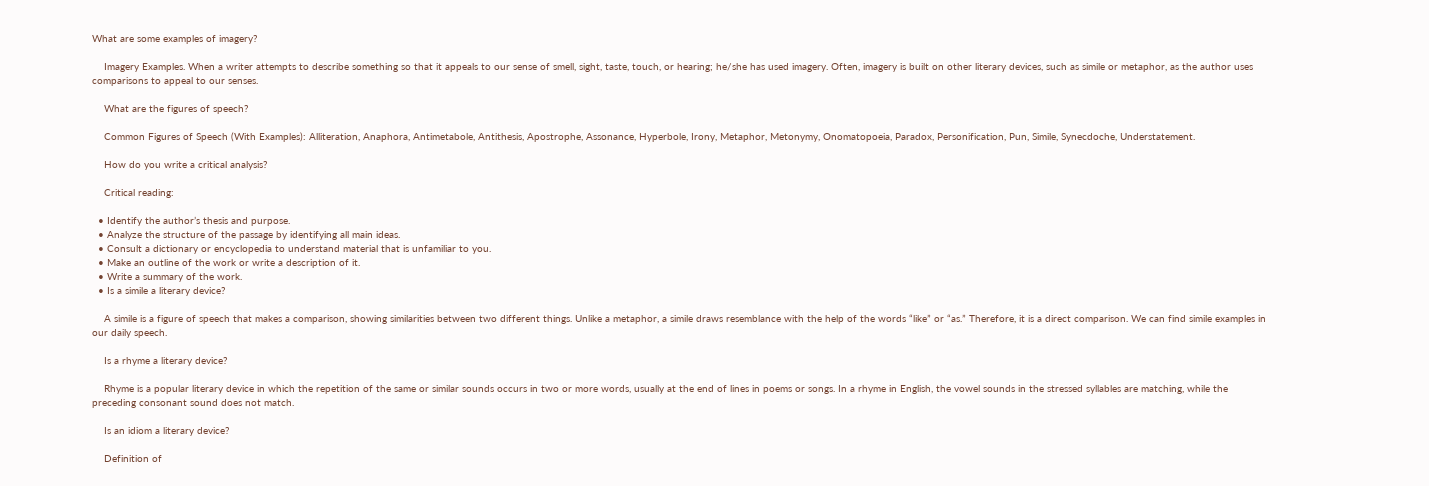What are some examples of imagery?

    Imagery Examples. When a writer attempts to describe something so that it appeals to our sense of smell, sight, taste, touch, or hearing; he/she has used imagery. Often, imagery is built on other literary devices, such as simile or metaphor, as the author uses comparisons to appeal to our senses.

    What are the figures of speech?

    Common Figures of Speech (With Examples): Alliteration, Anaphora, Antimetabole, Antithesis, Apostrophe, Assonance, Hyperbole, Irony, Metaphor, Metonymy, Onomatopoeia, Paradox, Personification, Pun, Simile, Synecdoche, Understatement.

    How do you write a critical analysis?

    Critical reading:

  • Identify the author’s thesis and purpose.
  • Analyze the structure of the passage by identifying all main ideas.
  • Consult a dictionary or encyclopedia to understand material that is unfamiliar to you.
  • Make an outline of the work or write a description of it.
  • Write a summary of the work.
  • Is a simile a literary device?

    A simile is a figure of speech that makes a comparison, showing similarities between two different things. Unlike a metaphor, a simile draws resemblance with the help of the words “like” or “as.” Therefore, it is a direct comparison. We can find simile examples in our daily speech.

    Is a rhyme a literary device?

    Rhyme is a popular literary device in which the repetition of the same or similar sounds occurs in two or more words, usually at the end of lines in poems or songs. In a rhyme in English, the vowel sounds in the stressed syllables are matching, while the preceding consonant sound does not match.

    Is an idiom a literary device?

    Definition of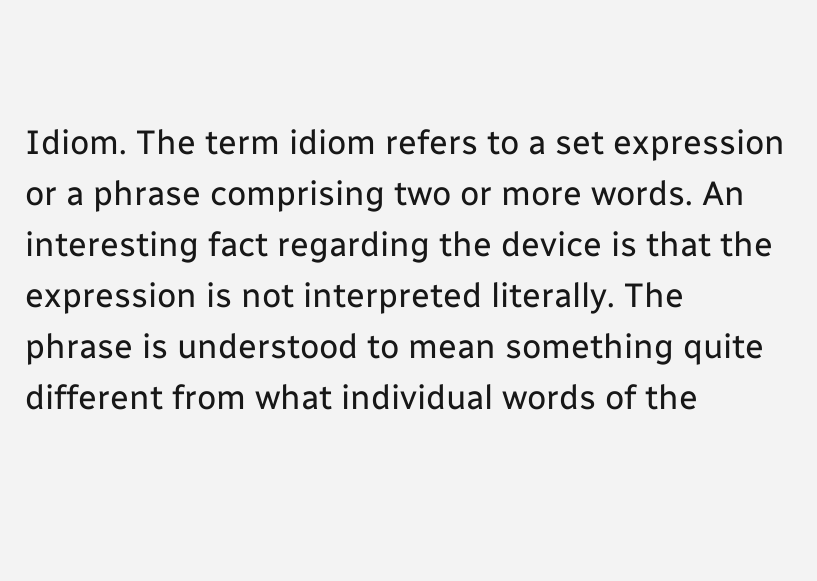Idiom. The term idiom refers to a set expression or a phrase comprising two or more words. An interesting fact regarding the device is that the expression is not interpreted literally. The phrase is understood to mean something quite different from what individual words of the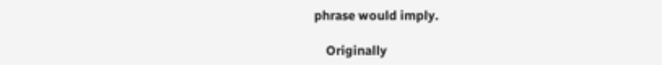phrase would imply.

    Originally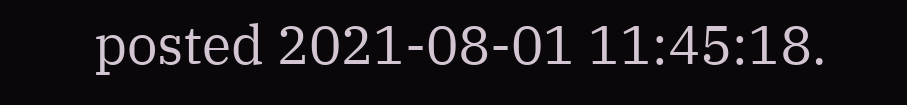posted 2021-08-01 11:45:18.